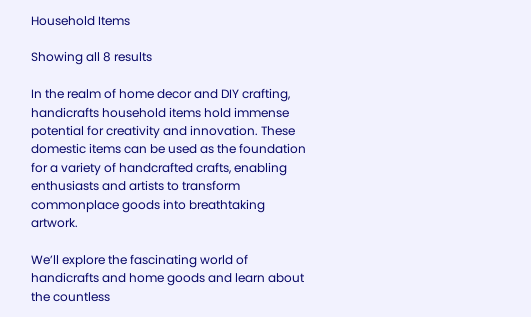Household Items

Showing all 8 results

In the realm of home decor and DIY crafting, handicrafts household items hold immense potential for creativity and innovation. These domestic items can be used as the foundation for a variety of handcrafted crafts, enabling enthusiasts and artists to transform commonplace goods into breathtaking artwork.

We’ll explore the fascinating world of handicrafts and home goods and learn about the countless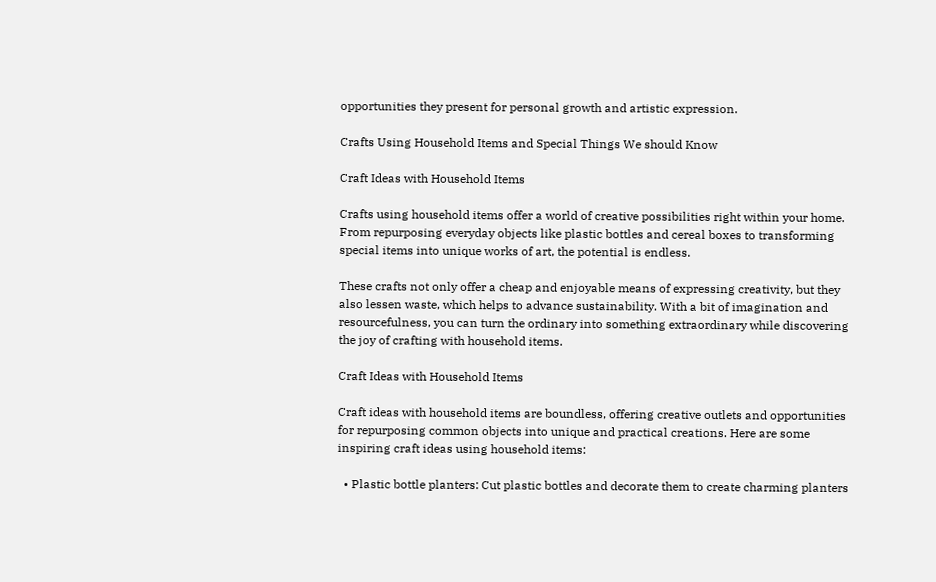opportunities they present for personal growth and artistic expression.

Crafts Using Household Items and Special Things We should Know

Craft Ideas with Household Items

Crafts using household items offer a world of creative possibilities right within your home. From repurposing everyday objects like plastic bottles and cereal boxes to transforming special items into unique works of art, the potential is endless.

These crafts not only offer a cheap and enjoyable means of expressing creativity, but they also lessen waste, which helps to advance sustainability. With a bit of imagination and resourcefulness, you can turn the ordinary into something extraordinary while discovering the joy of crafting with household items.

Craft Ideas with Household Items

Craft ideas with household items are boundless, offering creative outlets and opportunities for repurposing common objects into unique and practical creations. Here are some inspiring craft ideas using household items:

  • Plastic bottle planters: Cut plastic bottles and decorate them to create charming planters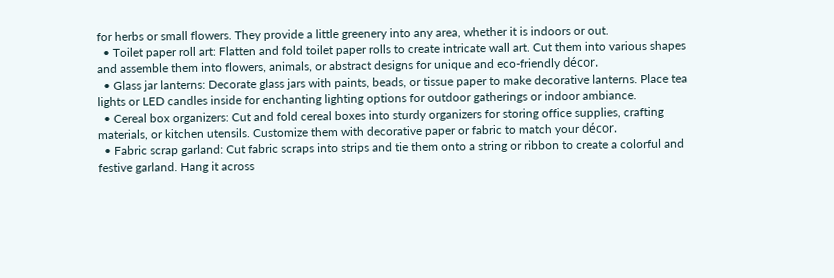for herbs or small flowers. They provide a little greenery into any area, whether it is indoors or out.
  • Toilet paper roll art: Flatten and fold toilet paper rolls to create intricate wall art. Cut them into various shapes and assemble them into flowers, animals, or abstract designs for unique and eco-friendly décor.
  • Glass jar lanterns: Decorate glass jars with paints, beads, or tissue paper to make decorative lanterns. Place tea lights or LED candles inside for enchanting lighting options for outdoor gatherings or indoor ambiance.
  • Cereal box organizers: Cut and fold cereal boxes into sturdy organizers for storing office supplies, crafting materials, or kitchen utensils. Customize them with decorative paper or fabric to match your décor.
  • Fabric scrap garland: Cut fabric scraps into strips and tie them onto a string or ribbon to create a colorful and festive garland. Hang it across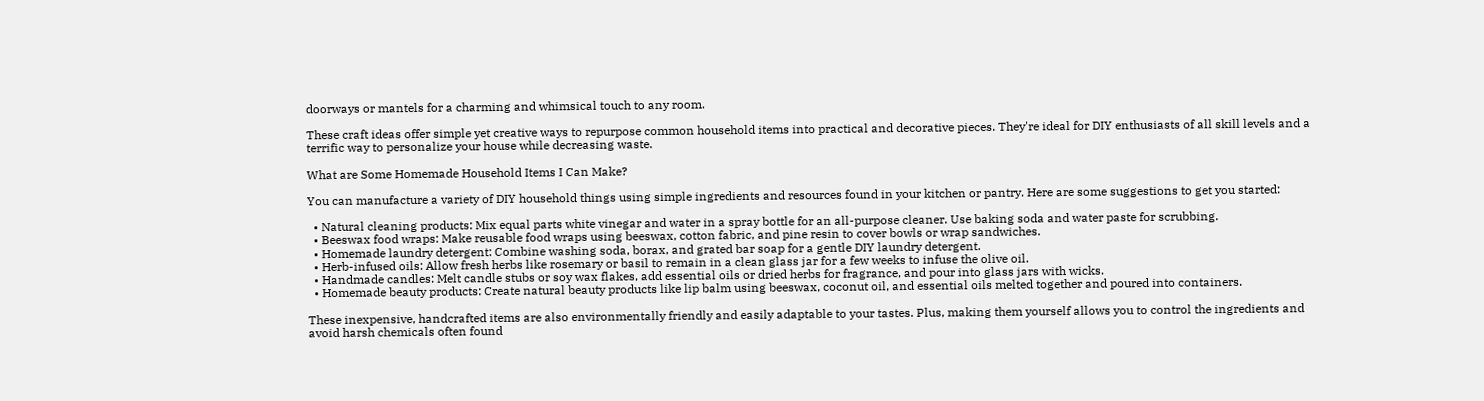doorways or mantels for a charming and whimsical touch to any room.

These craft ideas offer simple yet creative ways to repurpose common household items into practical and decorative pieces. They're ideal for DIY enthusiasts of all skill levels and a terrific way to personalize your house while decreasing waste.

What are Some Homemade Household Items I Can Make?

You can manufacture a variety of DIY household things using simple ingredients and resources found in your kitchen or pantry. Here are some suggestions to get you started:

  • Natural cleaning products: Mix equal parts white vinegar and water in a spray bottle for an all-purpose cleaner. Use baking soda and water paste for scrubbing.
  • Beeswax food wraps: Make reusable food wraps using beeswax, cotton fabric, and pine resin to cover bowls or wrap sandwiches.
  • Homemade laundry detergent: Combine washing soda, borax, and grated bar soap for a gentle DIY laundry detergent.
  • Herb-infused oils: Allow fresh herbs like rosemary or basil to remain in a clean glass jar for a few weeks to infuse the olive oil.
  • Handmade candles: Melt candle stubs or soy wax flakes, add essential oils or dried herbs for fragrance, and pour into glass jars with wicks.
  • Homemade beauty products: Create natural beauty products like lip balm using beeswax, coconut oil, and essential oils melted together and poured into containers.

These inexpensive, handcrafted items are also environmentally friendly and easily adaptable to your tastes. Plus, making them yourself allows you to control the ingredients and avoid harsh chemicals often found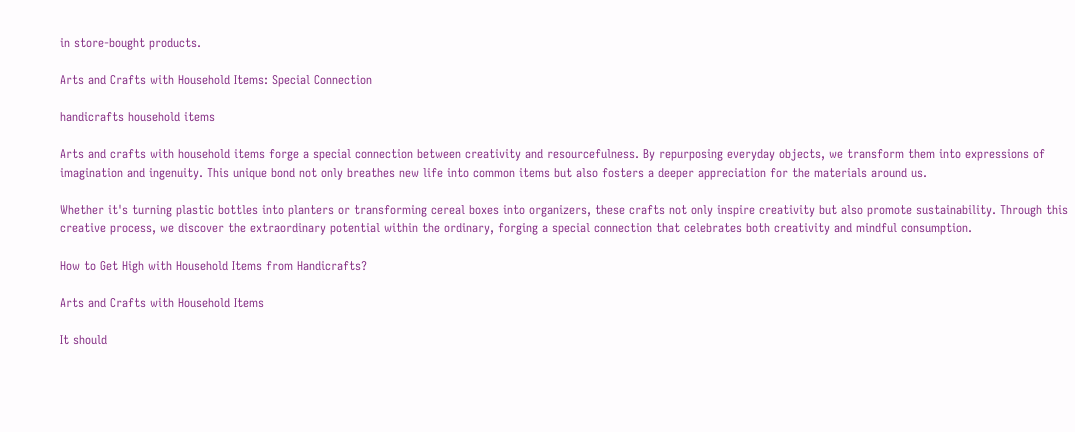in store-bought products.

Arts and Crafts with Household Items: Special Connection

handicrafts household items

Arts and crafts with household items forge a special connection between creativity and resourcefulness. By repurposing everyday objects, we transform them into expressions of imagination and ingenuity. This unique bond not only breathes new life into common items but also fosters a deeper appreciation for the materials around us.

Whether it's turning plastic bottles into planters or transforming cereal boxes into organizers, these crafts not only inspire creativity but also promote sustainability. Through this creative process, we discover the extraordinary potential within the ordinary, forging a special connection that celebrates both creativity and mindful consumption.

How to Get High with Household Items from Handicrafts?

Arts and Crafts with Household Items

It should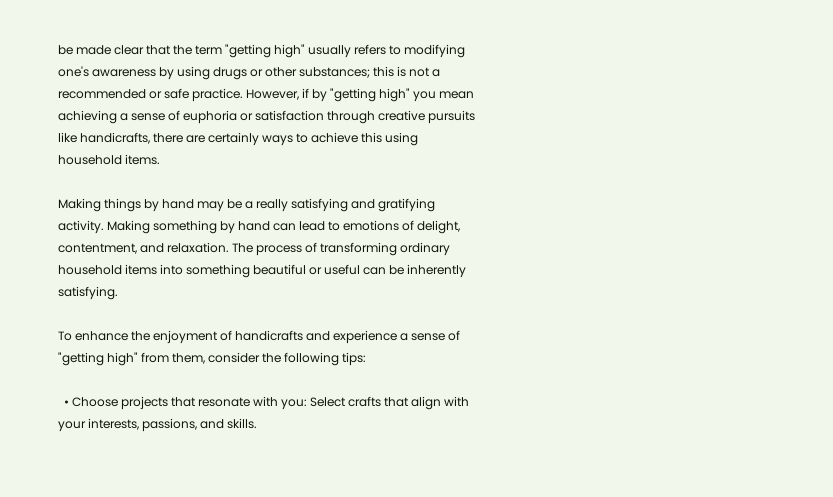be made clear that the term "getting high" usually refers to modifying one's awareness by using drugs or other substances; this is not a recommended or safe practice. However, if by "getting high" you mean achieving a sense of euphoria or satisfaction through creative pursuits like handicrafts, there are certainly ways to achieve this using household items.

Making things by hand may be a really satisfying and gratifying activity. Making something by hand can lead to emotions of delight, contentment, and relaxation. The process of transforming ordinary household items into something beautiful or useful can be inherently satisfying.

To enhance the enjoyment of handicrafts and experience a sense of "getting high" from them, consider the following tips:

  • Choose projects that resonate with you: Select crafts that align with your interests, passions, and skills.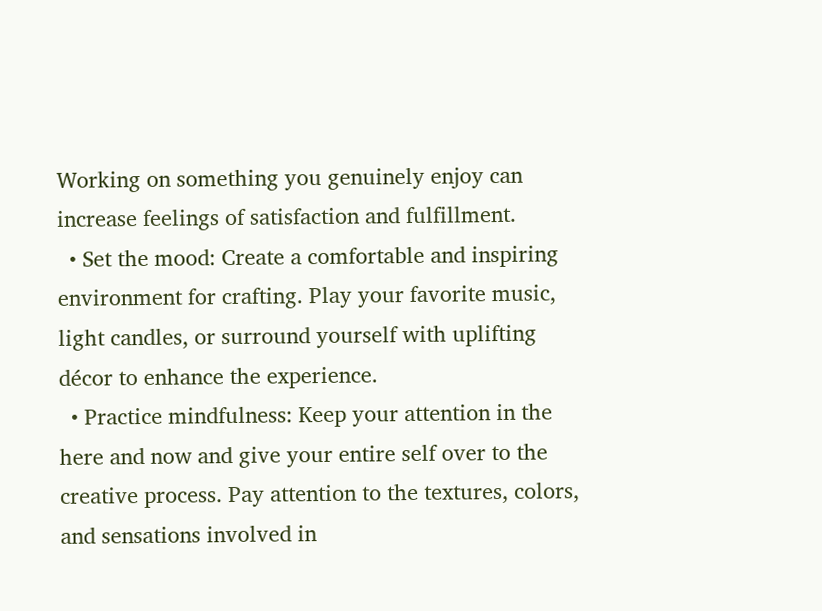Working on something you genuinely enjoy can increase feelings of satisfaction and fulfillment.
  • Set the mood: Create a comfortable and inspiring environment for crafting. Play your favorite music, light candles, or surround yourself with uplifting décor to enhance the experience.
  • Practice mindfulness: Keep your attention in the here and now and give your entire self over to the creative process. Pay attention to the textures, colors, and sensations involved in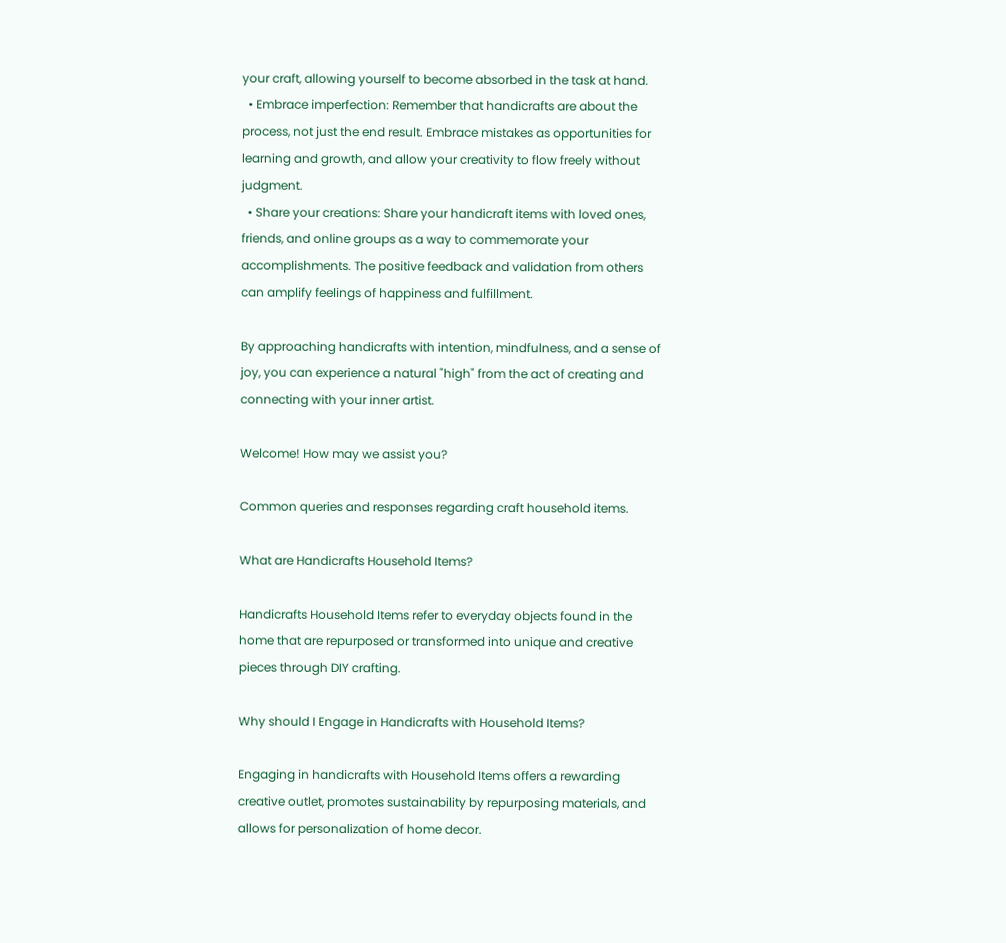your craft, allowing yourself to become absorbed in the task at hand.
  • Embrace imperfection: Remember that handicrafts are about the process, not just the end result. Embrace mistakes as opportunities for learning and growth, and allow your creativity to flow freely without judgment.
  • Share your creations: Share your handicraft items with loved ones, friends, and online groups as a way to commemorate your accomplishments. The positive feedback and validation from others can amplify feelings of happiness and fulfillment.

By approaching handicrafts with intention, mindfulness, and a sense of joy, you can experience a natural "high" from the act of creating and connecting with your inner artist.

Welcome! How may we assist you?

Common queries and responses regarding craft household items.

What are Handicrafts Household Items?

Handicrafts Household Items refer to everyday objects found in the home that are repurposed or transformed into unique and creative pieces through DIY crafting.

Why should I Engage in Handicrafts with Household Items?

Engaging in handicrafts with Household Items offers a rewarding creative outlet, promotes sustainability by repurposing materials, and allows for personalization of home decor.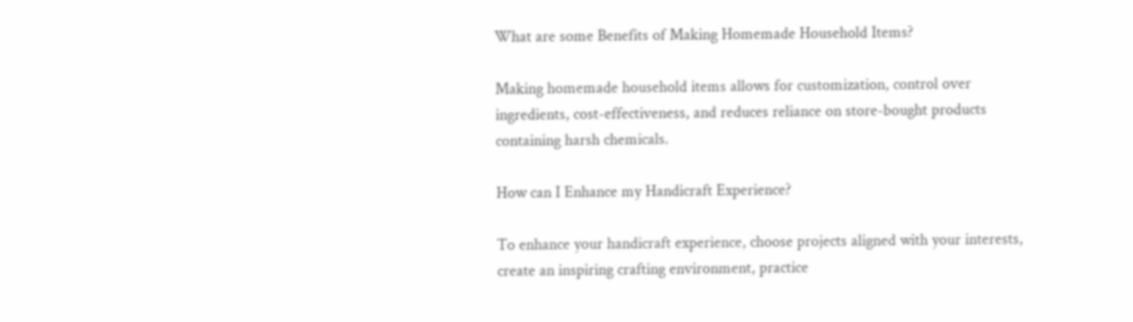What are some Benefits of Making Homemade Household Items?

Making homemade household items allows for customization, control over ingredients, cost-effectiveness, and reduces reliance on store-bought products containing harsh chemicals.

How can I Enhance my Handicraft Experience?

To enhance your handicraft experience, choose projects aligned with your interests, create an inspiring crafting environment, practice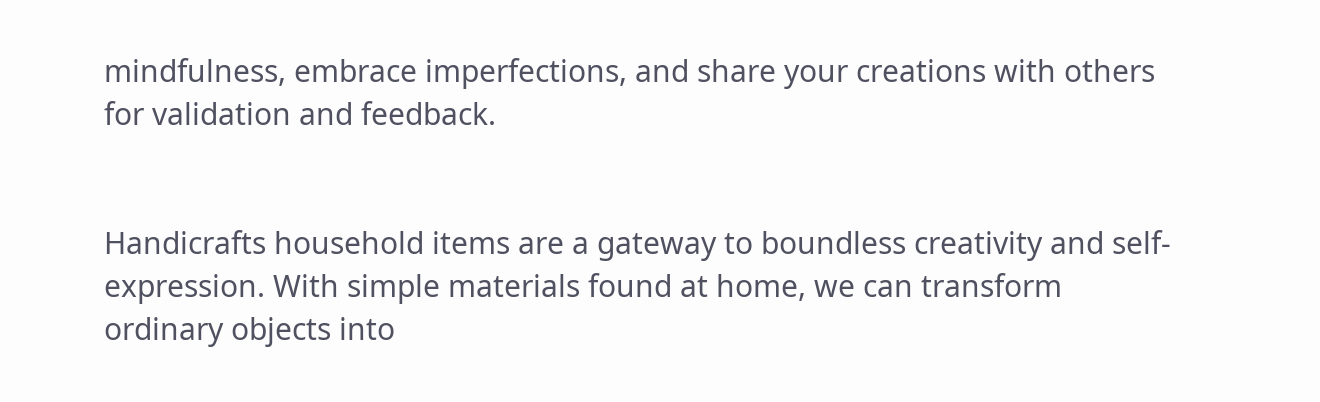mindfulness, embrace imperfections, and share your creations with others for validation and feedback.


Handicrafts household items are a gateway to boundless creativity and self-expression. With simple materials found at home, we can transform ordinary objects into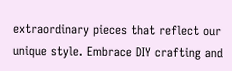extraordinary pieces that reflect our unique style. Embrace DIY crafting and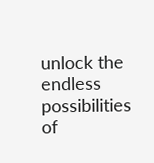unlock the endless possibilities of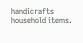handicrafts household items.